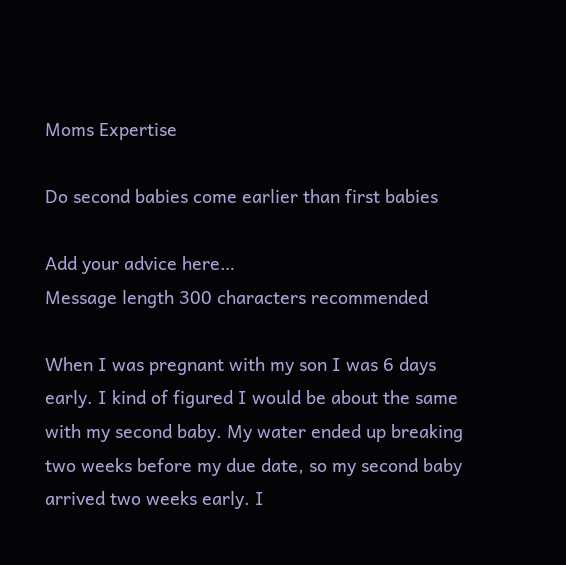Moms Expertise

Do second babies come earlier than first babies

Add your advice here…
Message length 300 characters recommended

When I was pregnant with my son I was 6 days early. I kind of figured I would be about the same with my second baby. My water ended up breaking two weeks before my due date, so my second baby arrived two weeks early. I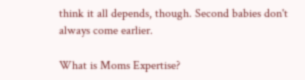think it all depends, though. Second babies don't always come earlier.

What is Moms Expertise?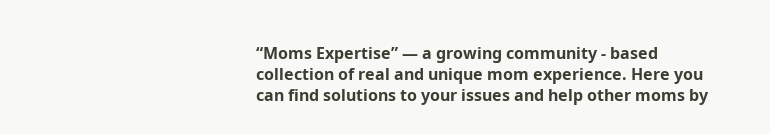“Moms Expertise” — a growing community - based collection of real and unique mom experience. Here you can find solutions to your issues and help other moms by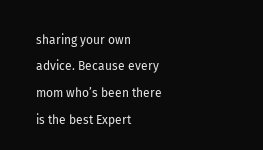sharing your own advice. Because every mom who’s been there is the best Expert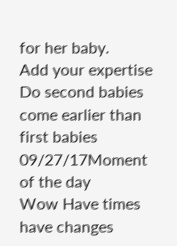for her baby.
Add your expertise
Do second babies come earlier than first babies
09/27/17Moment of the day
Wow Have times have changes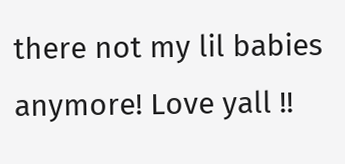there not my lil babies anymore! Love yall !!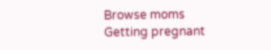Browse moms
Getting pregnant